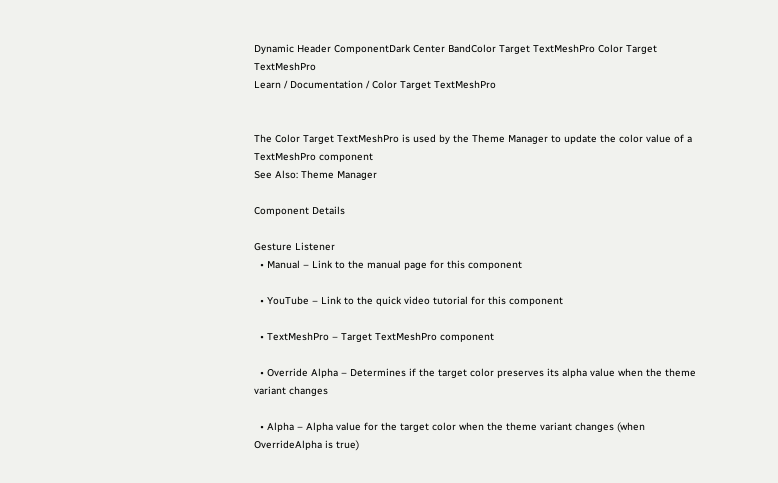Dynamic Header ComponentDark Center BandColor Target TextMeshPro Color Target TextMeshPro
Learn / Documentation / Color Target TextMeshPro


The Color Target TextMeshPro is used by the Theme Manager to update the color value of a TextMeshPro component
See Also: Theme Manager

Component Details

Gesture Listener
  • Manual – Link to the manual page for this component

  • YouTube – Link to the quick video tutorial for this component

  • TextMeshPro – Target TextMeshPro component

  • Override Alpha – Determines if the target color preserves its alpha value when the theme variant changes

  • Alpha – Alpha value for the target color when the theme variant changes (when OverrideAlpha is true)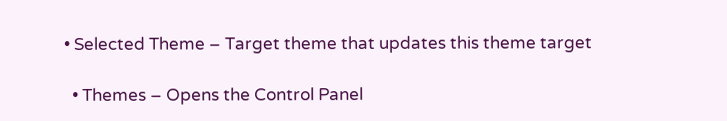• Selected Theme – Target theme that updates this theme target

  • Themes – Opens the Control Panel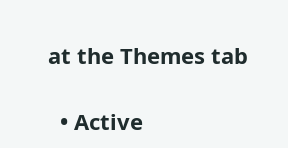at the Themes tab

  • Active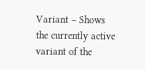Variant – Shows the currently active variant of the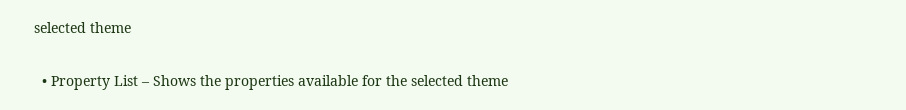selected theme

  • Property List – Shows the properties available for the selected theme